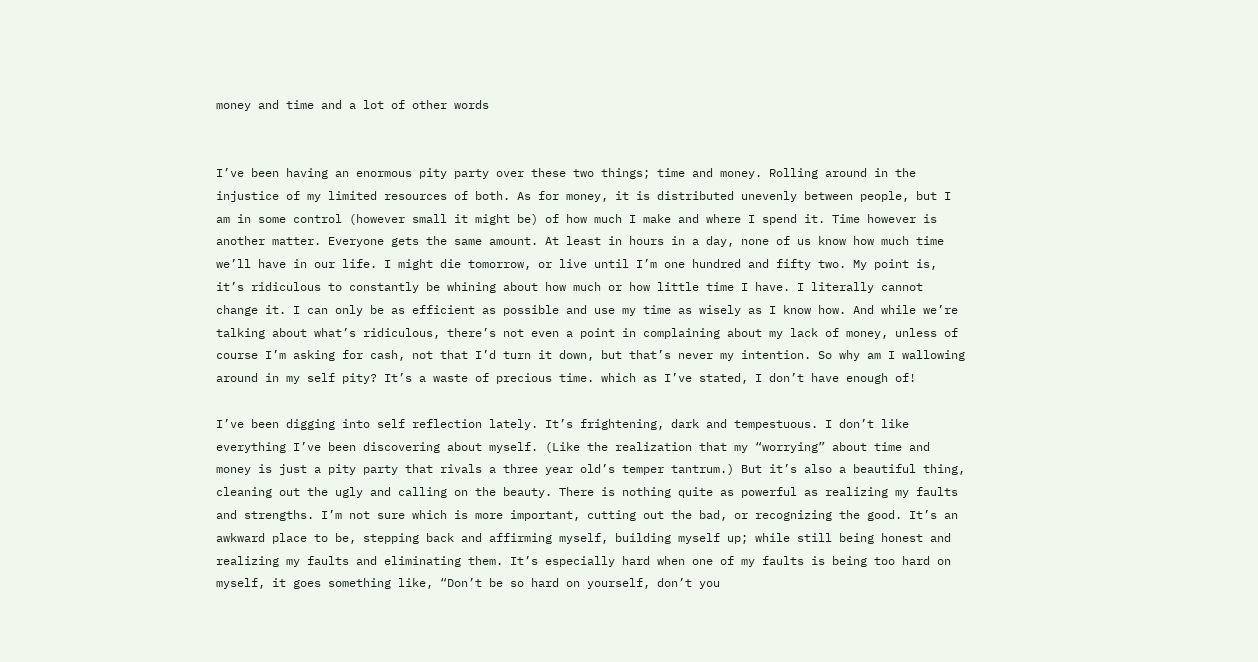money and time and a lot of other words


I’ve been having an enormous pity party over these two things; time and money. Rolling around in the injustice of my limited resources of both. As for money, it is distributed unevenly between people, but I am in some control (however small it might be) of how much I make and where I spend it. Time however is another matter. Everyone gets the same amount. At least in hours in a day, none of us know how much time we’ll have in our life. I might die tomorrow, or live until I’m one hundred and fifty two. My point is, it’s ridiculous to constantly be whining about how much or how little time I have. I literally cannot change it. I can only be as efficient as possible and use my time as wisely as I know how. And while we’re talking about what’s ridiculous, there’s not even a point in complaining about my lack of money, unless of course I’m asking for cash, not that I’d turn it down, but that’s never my intention. So why am I wallowing around in my self pity? It’s a waste of precious time. which as I’ve stated, I don’t have enough of!

I’ve been digging into self reflection lately. It’s frightening, dark and tempestuous. I don’t like everything I’ve been discovering about myself. (Like the realization that my “worrying” about time and money is just a pity party that rivals a three year old’s temper tantrum.) But it’s also a beautiful thing, cleaning out the ugly and calling on the beauty. There is nothing quite as powerful as realizing my faults and strengths. I’m not sure which is more important, cutting out the bad, or recognizing the good. It’s an awkward place to be, stepping back and affirming myself, building myself up; while still being honest and realizing my faults and eliminating them. It’s especially hard when one of my faults is being too hard on myself, it goes something like, “Don’t be so hard on yourself, don’t you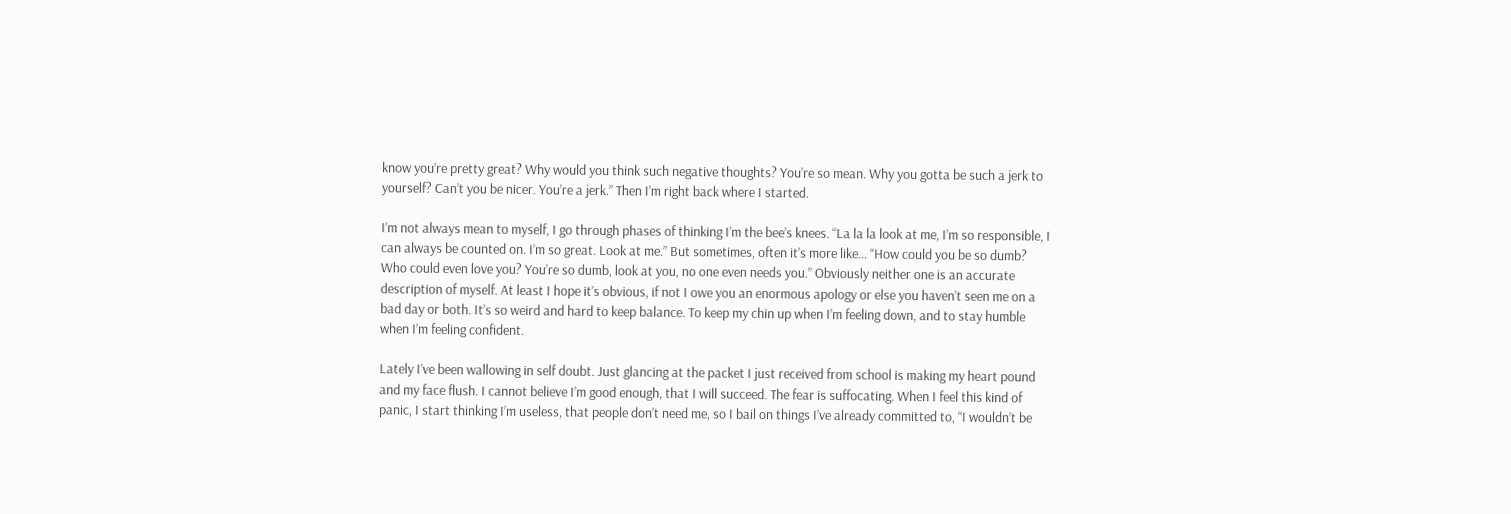know you’re pretty great? Why would you think such negative thoughts? You’re so mean. Why you gotta be such a jerk to yourself? Can’t you be nicer. You’re a jerk.” Then I’m right back where I started.

I’m not always mean to myself, I go through phases of thinking I’m the bee’s knees. “La la la look at me, I’m so responsible, I can always be counted on. I’m so great. Look at me.” But sometimes, often it’s more like… “How could you be so dumb? Who could even love you? You’re so dumb, look at you, no one even needs you.” Obviously neither one is an accurate description of myself. At least I hope it’s obvious, if not I owe you an enormous apology or else you haven’t seen me on a bad day or both. It’s so weird and hard to keep balance. To keep my chin up when I’m feeling down, and to stay humble when I’m feeling confident.

Lately I’ve been wallowing in self doubt. Just glancing at the packet I just received from school is making my heart pound and my face flush. I cannot believe I’m good enough, that I will succeed. The fear is suffocating. When I feel this kind of panic, I start thinking I’m useless, that people don’t need me, so I bail on things I’ve already committed to, “I wouldn’t be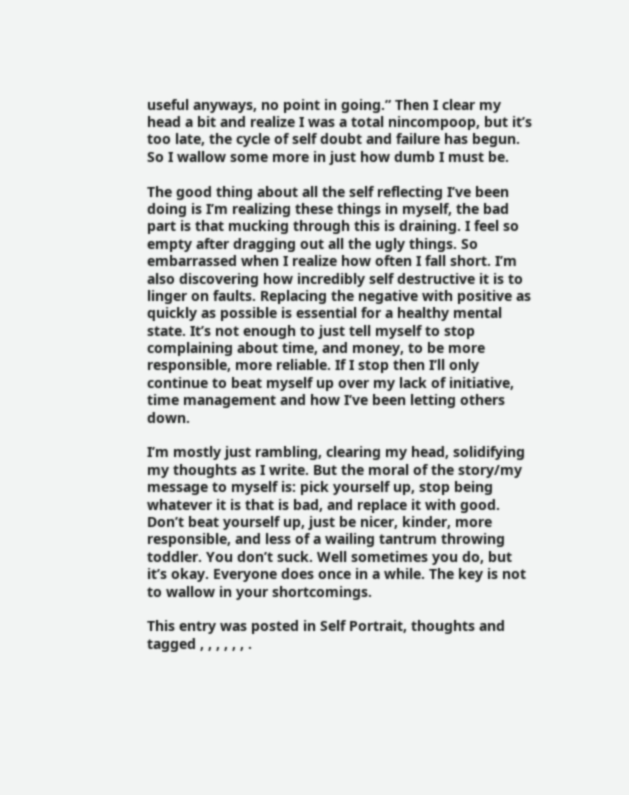useful anyways, no point in going.” Then I clear my head a bit and realize I was a total nincompoop, but it’s too late, the cycle of self doubt and failure has begun. So I wallow some more in just how dumb I must be.

The good thing about all the self reflecting I’ve been doing is I’m realizing these things in myself, the bad part is that mucking through this is draining. I feel so empty after dragging out all the ugly things. So embarrassed when I realize how often I fall short. I’m also discovering how incredibly self destructive it is to linger on faults. Replacing the negative with positive as quickly as possible is essential for a healthy mental state. It’s not enough to just tell myself to stop complaining about time, and money, to be more responsible, more reliable. If I stop then I’ll only continue to beat myself up over my lack of initiative, time management and how I’ve been letting others down.

I’m mostly just rambling, clearing my head, solidifying my thoughts as I write. But the moral of the story/my message to myself is: pick yourself up, stop being whatever it is that is bad, and replace it with good. Don’t beat yourself up, just be nicer, kinder, more responsible, and less of a wailing tantrum throwing toddler. You don’t suck. Well sometimes you do, but it’s okay. Everyone does once in a while. The key is not to wallow in your shortcomings.

This entry was posted in Self Portrait, thoughts and tagged , , , , , , .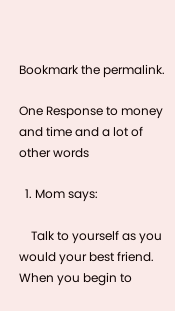Bookmark the permalink.

One Response to money and time and a lot of other words

  1. Mom says:

    Talk to yourself as you would your best friend. When you begin to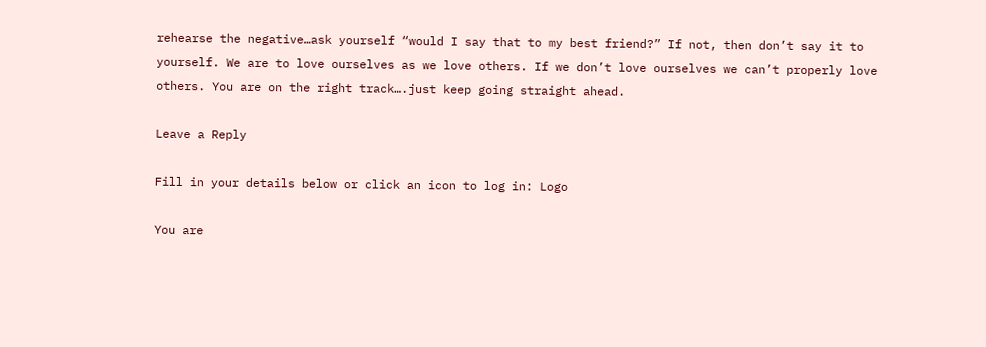rehearse the negative…ask yourself “would I say that to my best friend?” If not, then don’t say it to yourself. We are to love ourselves as we love others. If we don’t love ourselves we can’t properly love others. You are on the right track….just keep going straight ahead.

Leave a Reply

Fill in your details below or click an icon to log in: Logo

You are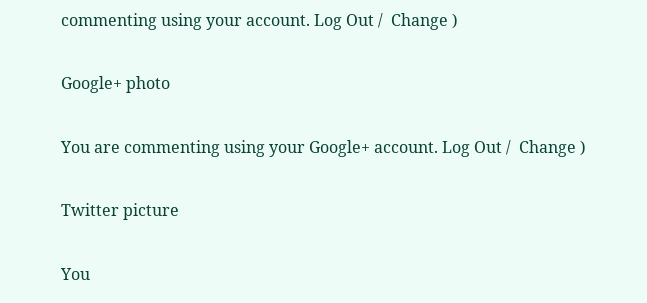commenting using your account. Log Out /  Change )

Google+ photo

You are commenting using your Google+ account. Log Out /  Change )

Twitter picture

You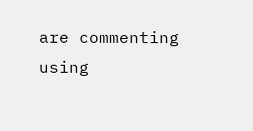are commenting using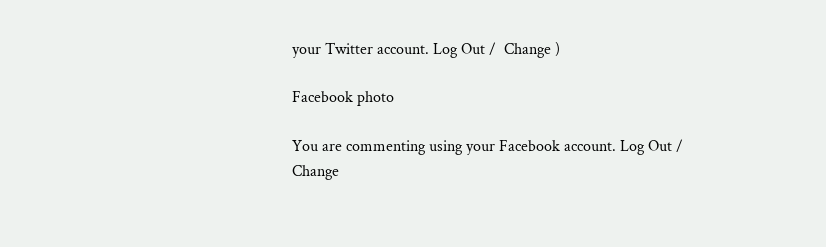your Twitter account. Log Out /  Change )

Facebook photo

You are commenting using your Facebook account. Log Out /  Change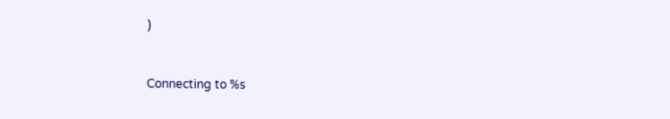)


Connecting to %s